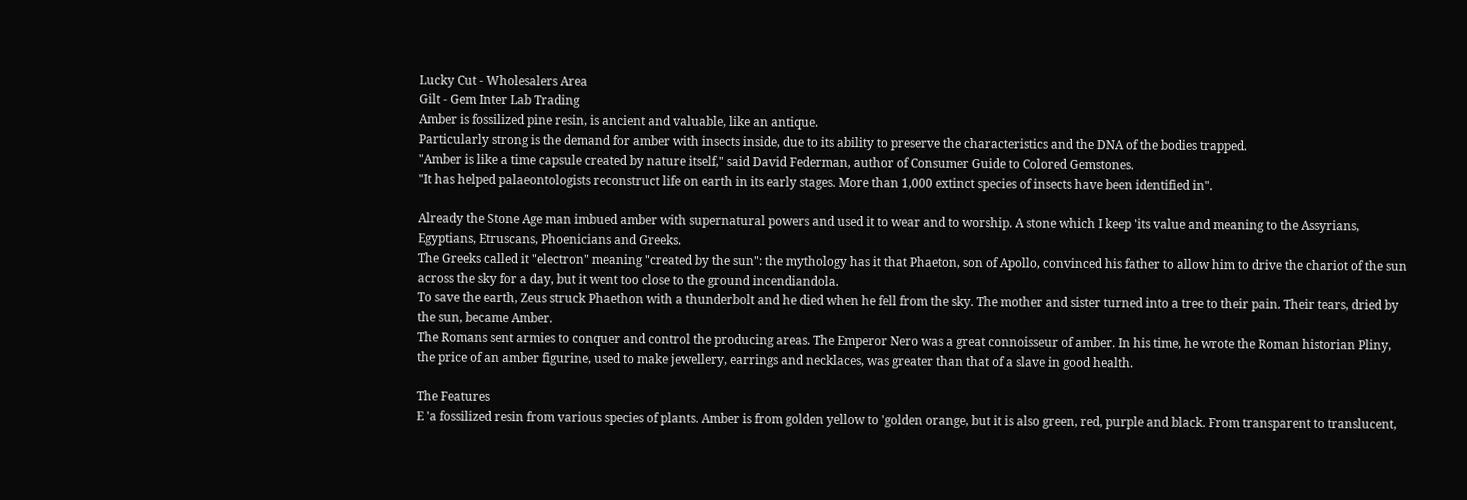Lucky Cut - Wholesalers Area
Gilt - Gem Inter Lab Trading
Amber is fossilized pine resin, is ancient and valuable, like an antique.
Particularly strong is the demand for amber with insects inside, due to its ability to preserve the characteristics and the DNA of the bodies trapped.
"Amber is like a time capsule created by nature itself," said David Federman, author of Consumer Guide to Colored Gemstones.
"It has helped palaeontologists reconstruct life on earth in its early stages. More than 1,000 extinct species of insects have been identified in".

Already the Stone Age man imbued amber with supernatural powers and used it to wear and to worship. A stone which I keep 'its value and meaning to the Assyrians, Egyptians, Etruscans, Phoenicians and Greeks.
The Greeks called it "electron" meaning "created by the sun": the mythology has it that Phaeton, son of Apollo, convinced his father to allow him to drive the chariot of the sun across the sky for a day, but it went too close to the ground incendiandola.
To save the earth, Zeus struck Phaethon with a thunderbolt and he died when he fell from the sky. The mother and sister turned into a tree to their pain. Their tears, dried by the sun, became Amber.
The Romans sent armies to conquer and control the producing areas. The Emperor Nero was a great connoisseur of amber. In his time, he wrote the Roman historian Pliny, the price of an amber figurine, used to make jewellery, earrings and necklaces, was greater than that of a slave in good health.

The Features
E 'a fossilized resin from various species of plants. Amber is from golden yellow to 'golden orange, but it is also green, red, purple and black. From transparent to translucent,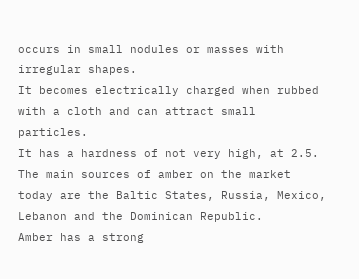occurs in small nodules or masses with irregular shapes.
It becomes electrically charged when rubbed with a cloth and can attract small particles.
It has a hardness of not very high, at 2.5. The main sources of amber on the market today are the Baltic States, Russia, Mexico, Lebanon and the Dominican Republic.
Amber has a strong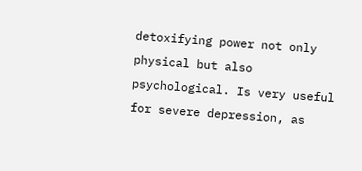detoxifying power not only physical but also psychological. Is very useful for severe depression, as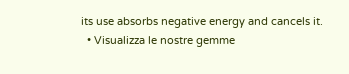its use absorbs negative energy and cancels it.
  • Visualizza le nostre gemme